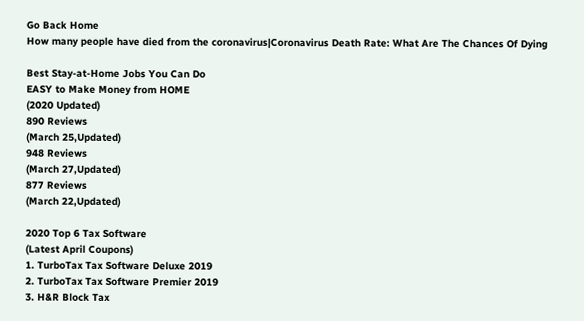Go Back Home
How many people have died from the coronavirus|Coronavirus Death Rate: What Are The Chances Of Dying

Best Stay-at-Home Jobs You Can Do
EASY to Make Money from HOME
(2020 Updated)
890 Reviews
(March 25,Updated)
948 Reviews
(March 27,Updated)
877 Reviews
(March 22,Updated)

2020 Top 6 Tax Software
(Latest April Coupons)
1. TurboTax Tax Software Deluxe 2019
2. TurboTax Tax Software Premier 2019
3. H&R Block Tax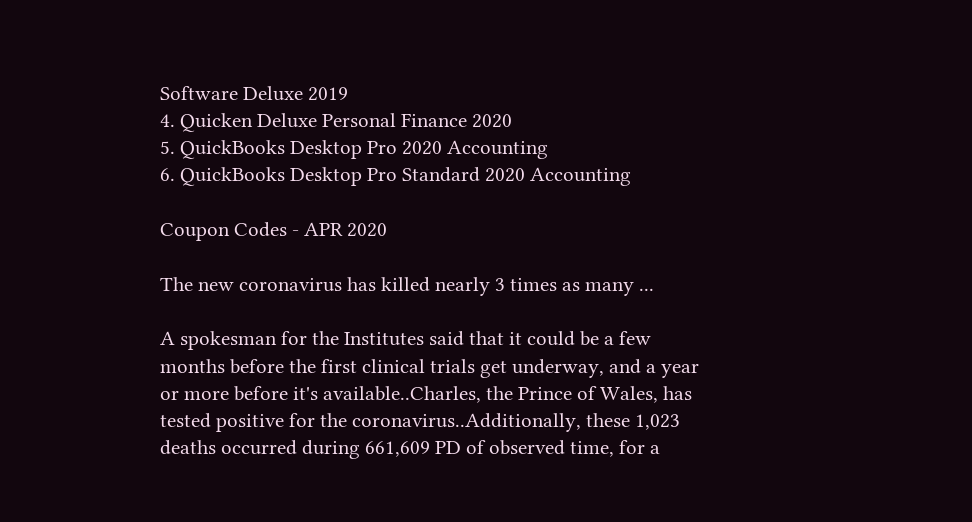Software Deluxe 2019
4. Quicken Deluxe Personal Finance 2020
5. QuickBooks Desktop Pro 2020 Accounting
6. QuickBooks Desktop Pro Standard 2020 Accounting

Coupon Codes - APR 2020

The new coronavirus has killed nearly 3 times as many ...

A spokesman for the Institutes said that it could be a few months before the first clinical trials get underway, and a year or more before it's available..Charles, the Prince of Wales, has tested positive for the coronavirus..Additionally, these 1,023 deaths occurred during 661,609 PD of observed time, for a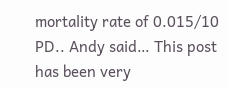mortality rate of 0.015/10 PD.. Andy said… This post has been very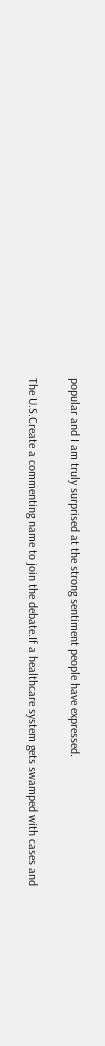popular and I am truly surprised at the strong sentiment people have expressed.

The U.S.Create a commenting name to join the debate.If a healthcare system gets swamped with cases and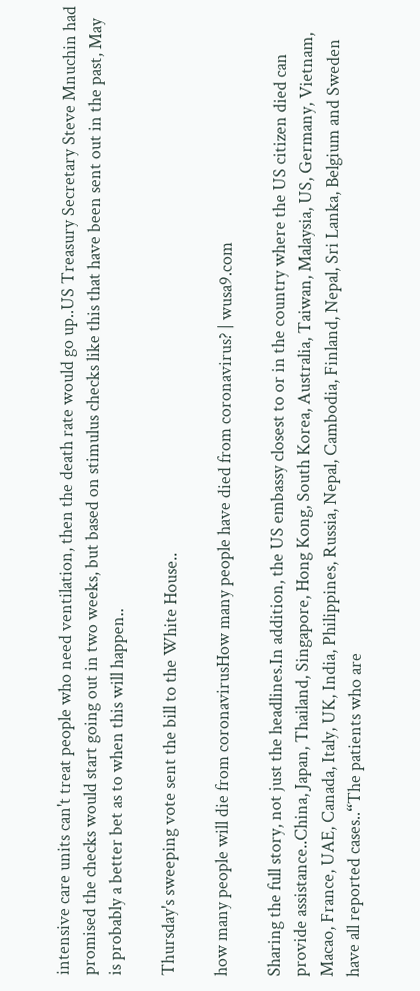intensive care units can't treat people who need ventilation, then the death rate would go up..US Treasury Secretary Steve Mnuchin had promised the checks would start going out in two weeks, but based on stimulus checks like this that have been sent out in the past, May is probably a better bet as to when this will happen..

Thursday's sweeping vote sent the bill to the White House..

how many people will die from coronavirusHow many people have died from coronavirus? | wusa9.com

Sharing the full story, not just the headlines.In addition, the US embassy closest to or in the country where the US citizen died can provide assistance..China, Japan, Thailand, Singapore, Hong Kong, South Korea, Australia, Taiwan, Malaysia, US, Germany, Vietnam, Macao, France, UAE, Canada, Italy, UK, India, Philippines, Russia, Nepal, Cambodia, Finland, Nepal, Sri Lanka, Belgium and Sweden have all reported cases..“The patients who are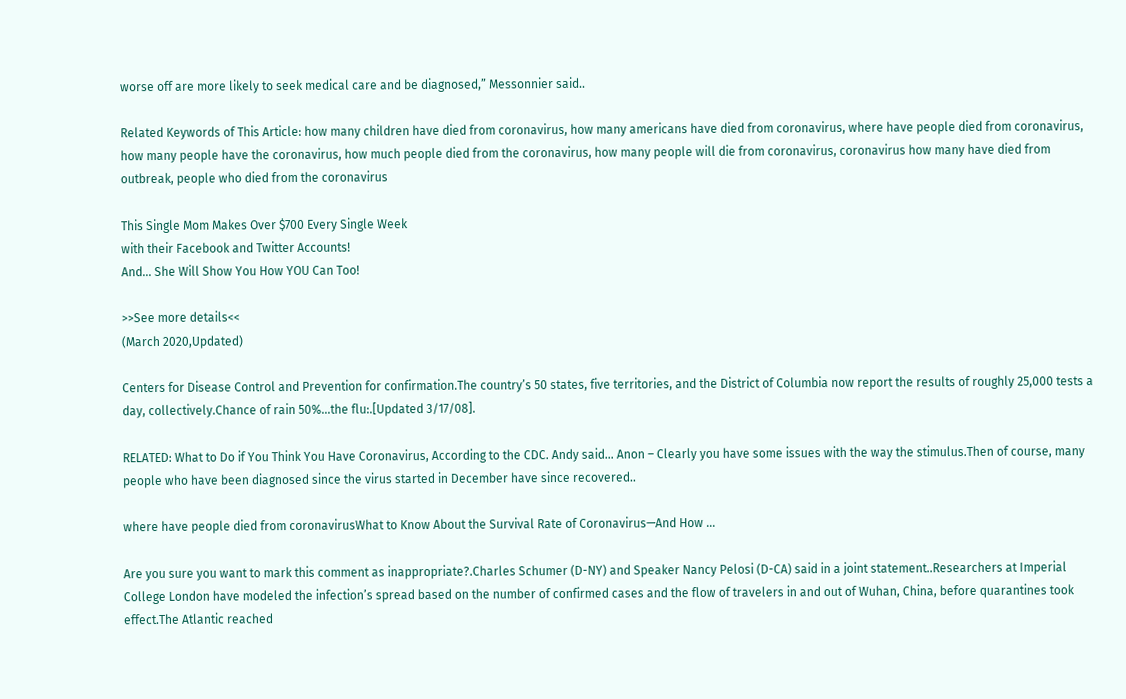worse off are more likely to seek medical care and be diagnosed,” Messonnier said..

Related Keywords of This Article: how many children have died from coronavirus, how many americans have died from coronavirus, where have people died from coronavirus, how many people have the coronavirus, how much people died from the coronavirus, how many people will die from coronavirus, coronavirus how many have died from outbreak, people who died from the coronavirus

This Single Mom Makes Over $700 Every Single Week
with their Facebook and Twitter Accounts!
And... She Will Show You How YOU Can Too!

>>See more details<<
(March 2020,Updated)

Centers for Disease Control and Prevention for confirmation.The country’s 50 states, five territories, and the District of Columbia now report the results of roughly 25,000 tests a day, collectively.Chance of rain 50%...the flu:.[Updated 3/17/08].

RELATED: What to Do if You Think You Have Coronavirus, According to the CDC. Andy said… Anon – Clearly you have some issues with the way the stimulus.Then of course, many people who have been diagnosed since the virus started in December have since recovered..

where have people died from coronavirusWhat to Know About the Survival Rate of Coronavirus—And How ...

Are you sure you want to mark this comment as inappropriate?.Charles Schumer (D-NY) and Speaker Nancy Pelosi (D-CA) said in a joint statement..Researchers at Imperial College London have modeled the infection’s spread based on the number of confirmed cases and the flow of travelers in and out of Wuhan, China, before quarantines took effect.The Atlantic reached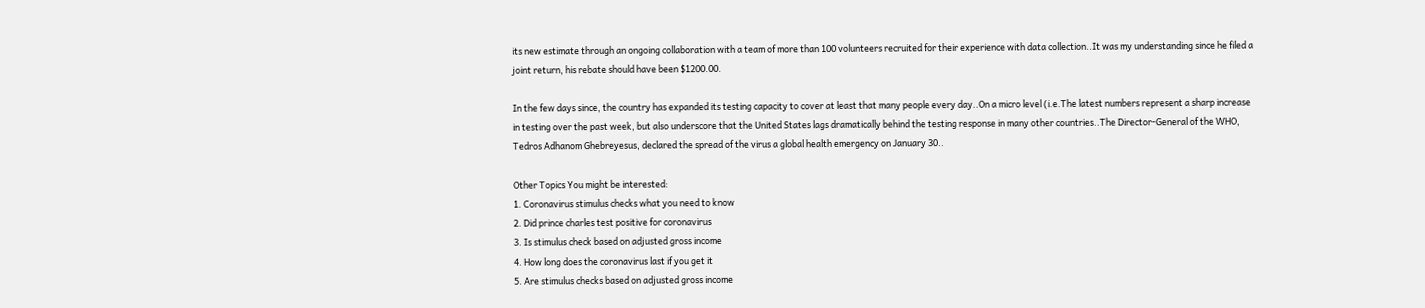its new estimate through an ongoing collaboration with a team of more than 100 volunteers recruited for their experience with data collection..It was my understanding since he filed a joint return, his rebate should have been $1200.00.

In the few days since, the country has expanded its testing capacity to cover at least that many people every day..On a micro level (i.e.The latest numbers represent a sharp increase in testing over the past week, but also underscore that the United States lags dramatically behind the testing response in many other countries..The Director-General of the WHO, Tedros Adhanom Ghebreyesus, declared the spread of the virus a global health emergency on January 30..

Other Topics You might be interested:
1. Coronavirus stimulus checks what you need to know
2. Did prince charles test positive for coronavirus
3. Is stimulus check based on adjusted gross income
4. How long does the coronavirus last if you get it
5. Are stimulus checks based on adjusted gross income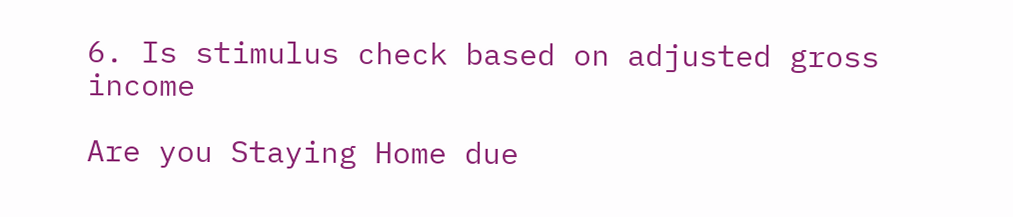6. Is stimulus check based on adjusted gross income

Are you Staying Home due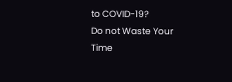to COVID-19?
Do not Waste Your Time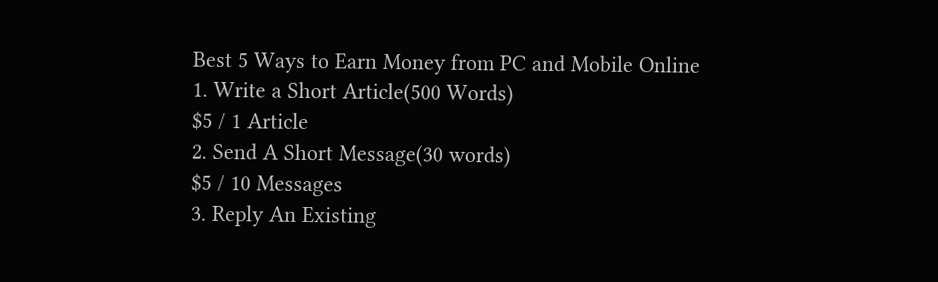Best 5 Ways to Earn Money from PC and Mobile Online
1. Write a Short Article(500 Words)
$5 / 1 Article
2. Send A Short Message(30 words)
$5 / 10 Messages
3. Reply An Existing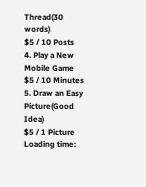Thread(30 words)
$5 / 10 Posts
4. Play a New Mobile Game
$5 / 10 Minutes
5. Draw an Easy Picture(Good Idea)
$5 / 1 Picture
Loading time: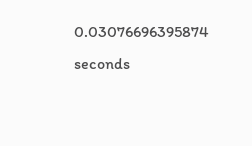0.03076696395874 seconds